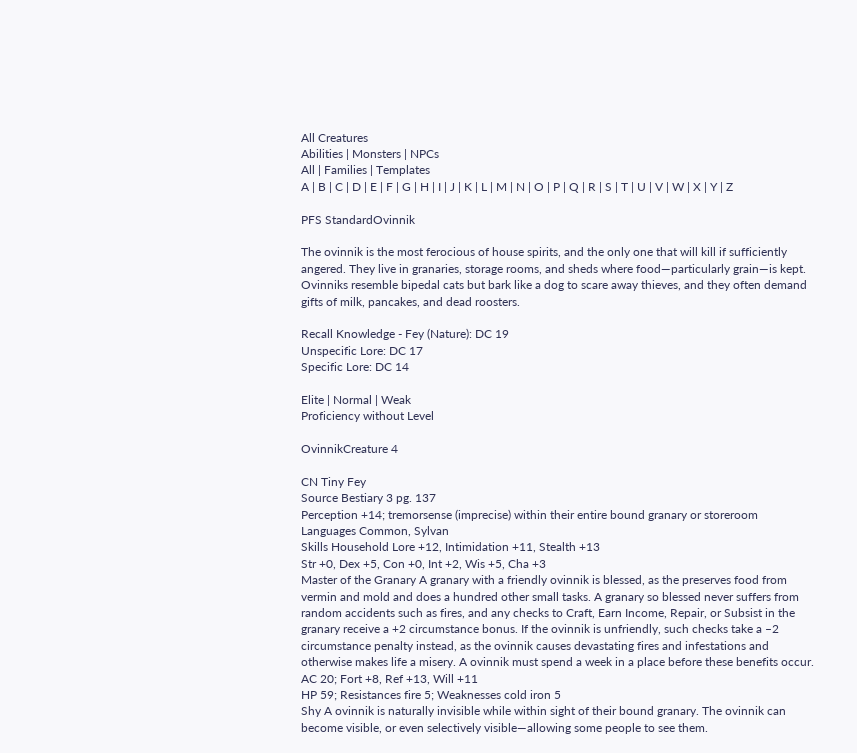All Creatures
Abilities | Monsters | NPCs
All | Families | Templates
A | B | C | D | E | F | G | H | I | J | K | L | M | N | O | P | Q | R | S | T | U | V | W | X | Y | Z

PFS StandardOvinnik

The ovinnik is the most ferocious of house spirits, and the only one that will kill if sufficiently angered. They live in granaries, storage rooms, and sheds where food—particularly grain—is kept. Ovinniks resemble bipedal cats but bark like a dog to scare away thieves, and they often demand gifts of milk, pancakes, and dead roosters.

Recall Knowledge - Fey (Nature): DC 19
Unspecific Lore: DC 17
Specific Lore: DC 14

Elite | Normal | Weak
Proficiency without Level

OvinnikCreature 4

CN Tiny Fey
Source Bestiary 3 pg. 137
Perception +14; tremorsense (imprecise) within their entire bound granary or storeroom
Languages Common, Sylvan
Skills Household Lore +12, Intimidation +11, Stealth +13
Str +0, Dex +5, Con +0, Int +2, Wis +5, Cha +3
Master of the Granary A granary with a friendly ovinnik is blessed, as the preserves food from vermin and mold and does a hundred other small tasks. A granary so blessed never suffers from random accidents such as fires, and any checks to Craft, Earn Income, Repair, or Subsist in the granary receive a +2 circumstance bonus. If the ovinnik is unfriendly, such checks take a –2 circumstance penalty instead, as the ovinnik causes devastating fires and infestations and otherwise makes life a misery. A ovinnik must spend a week in a place before these benefits occur.
AC 20; Fort +8, Ref +13, Will +11
HP 59; Resistances fire 5; Weaknesses cold iron 5
Shy A ovinnik is naturally invisible while within sight of their bound granary. The ovinnik can become visible, or even selectively visible—allowing some people to see them.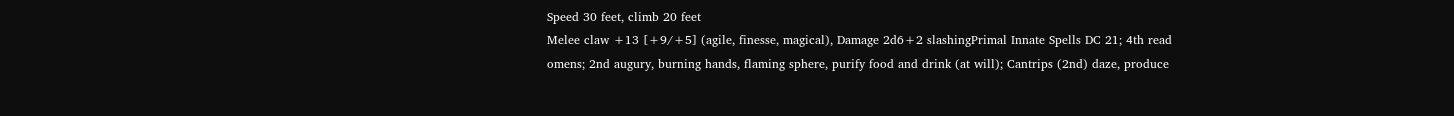Speed 30 feet, climb 20 feet
Melee claw +13 [+9/+5] (agile, finesse, magical), Damage 2d6+2 slashingPrimal Innate Spells DC 21; 4th read omens; 2nd augury, burning hands, flaming sphere, purify food and drink (at will); Cantrips (2nd) daze, produce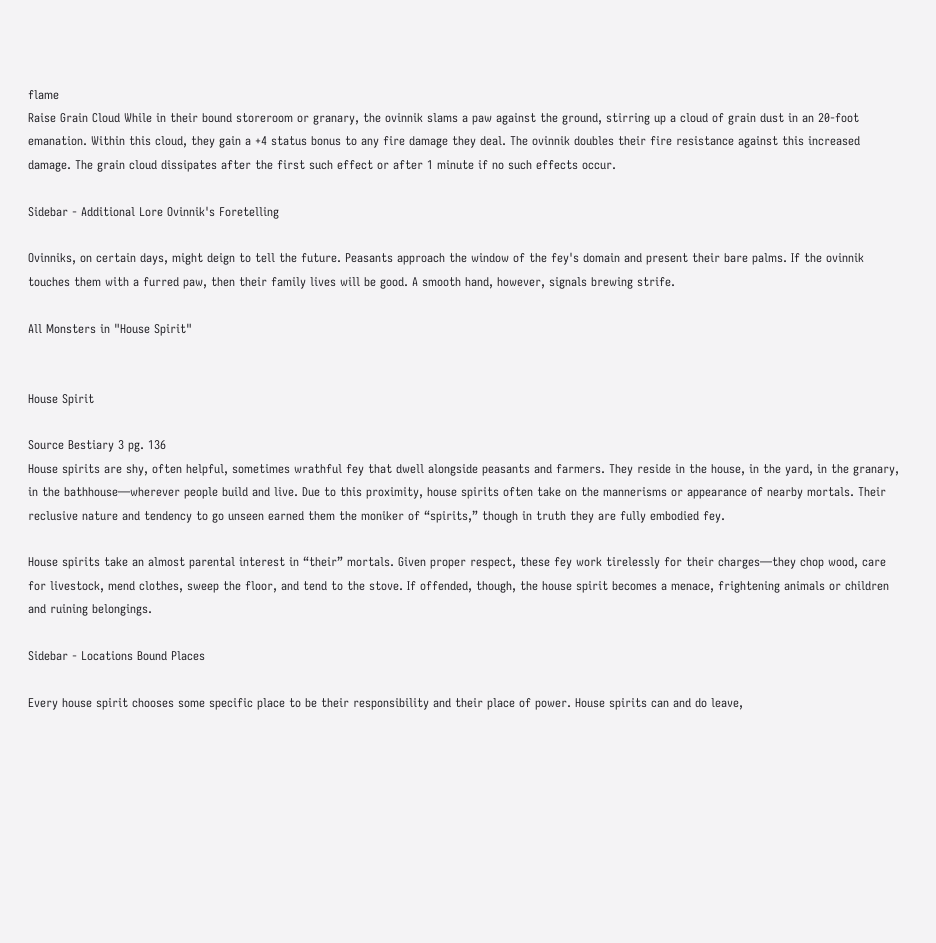flame
Raise Grain Cloud While in their bound storeroom or granary, the ovinnik slams a paw against the ground, stirring up a cloud of grain dust in an 20-foot emanation. Within this cloud, they gain a +4 status bonus to any fire damage they deal. The ovinnik doubles their fire resistance against this increased damage. The grain cloud dissipates after the first such effect or after 1 minute if no such effects occur.

Sidebar - Additional Lore Ovinnik's Foretelling

Ovinniks, on certain days, might deign to tell the future. Peasants approach the window of the fey's domain and present their bare palms. If the ovinnik touches them with a furred paw, then their family lives will be good. A smooth hand, however, signals brewing strife.

All Monsters in "House Spirit"


House Spirit

Source Bestiary 3 pg. 136
House spirits are shy, often helpful, sometimes wrathful fey that dwell alongside peasants and farmers. They reside in the house, in the yard, in the granary, in the bathhouse—wherever people build and live. Due to this proximity, house spirits often take on the mannerisms or appearance of nearby mortals. Their reclusive nature and tendency to go unseen earned them the moniker of “spirits,” though in truth they are fully embodied fey.

House spirits take an almost parental interest in “their” mortals. Given proper respect, these fey work tirelessly for their charges—they chop wood, care for livestock, mend clothes, sweep the floor, and tend to the stove. If offended, though, the house spirit becomes a menace, frightening animals or children and ruining belongings.

Sidebar - Locations Bound Places

Every house spirit chooses some specific place to be their responsibility and their place of power. House spirits can and do leave,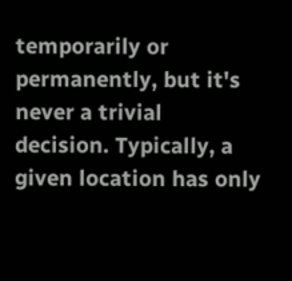temporarily or permanently, but it's never a trivial decision. Typically, a given location has only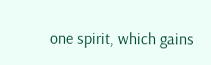one spirit, which gains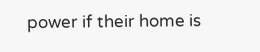power if their home is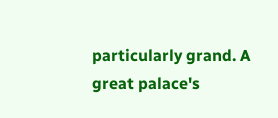particularly grand. A great palace's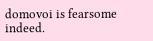domovoi is fearsome indeed.